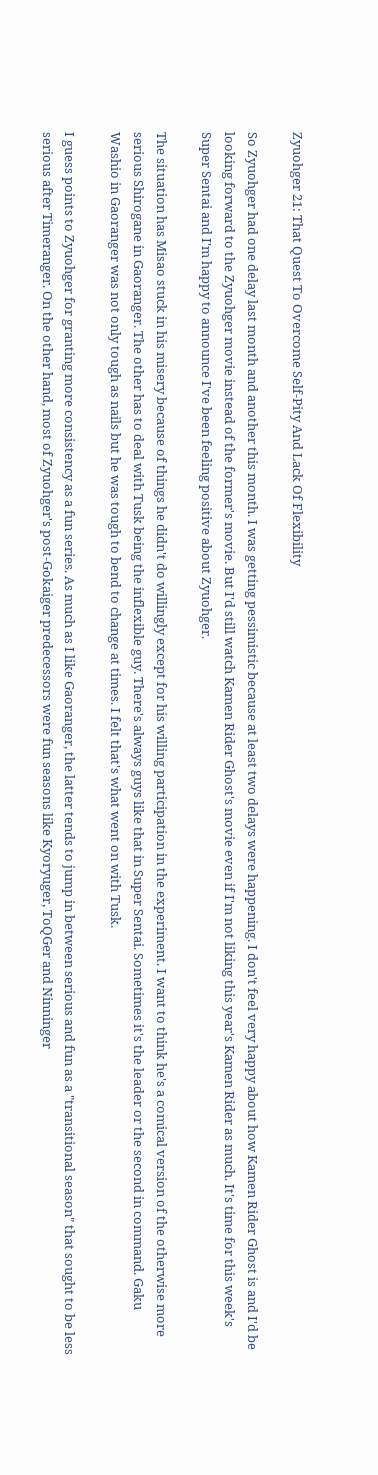Zyuohger 21: That Quest To Overcome Self-Pity And Lack Of Flexibility

So Zyuohger had one delay last month and another this month. I was getting pessimistic because at least two delays were happening. I don't feel very happy about how Kamen Rider Ghost is and I'd be looking forward to the Zyuohger movie instead of the former's movie. But I'd still watch Kamen Rider Ghost's movie even if I'm not liking this year's Kamen Rider as much. It's time for this week's Super Sentai and I'm happy to announce I've been feeling positive about Zyuohger.

The situation has Misao stuck in his misery because of things he didn't do willingly except for his willing participation in the experiment. I want to think he's a comical version of the otherwise more serious Shirogane in Gaoranger. The other has to deal with Tusk being the inflexible guy. There's always guys like that in Super Sentai. Sometimes it's the leader or the second in command. Gaku Washio in Gaoranger was not only tough as nails but he was tough to bend to change at times. I felt that's what went on with Tusk.

I guess points to Zyuohger for granting more consistency as a fun series. As much as I like Gaoranger, the latter tends to jump in between serious and fun as a "transitional season" that sought to be less serious after Timeranger. On the other hand, most of Zyuohger's post-Gokaiger predecessors were fun seasons like Kyoryuger, ToQGer and Ninninger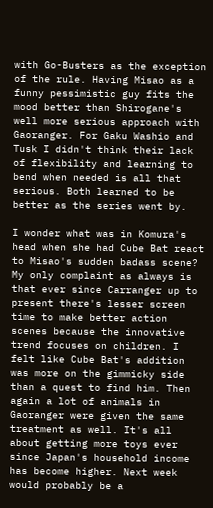with Go-Busters as the exception of the rule. Having Misao as a funny pessimistic guy fits the mood better than Shirogane's well more serious approach with Gaoranger. For Gaku Washio and Tusk I didn't think their lack of flexibility and learning to bend when needed is all that serious. Both learned to be better as the series went by.

I wonder what was in Komura's head when she had Cube Bat react to Misao's sudden badass scene? My only complaint as always is that ever since Carranger up to present there's lesser screen time to make better action scenes because the innovative trend focuses on children. I felt like Cube Bat's addition was more on the gimmicky side than a quest to find him. Then again a lot of animals in Gaoranger were given the same treatment as well. It's all about getting more toys ever since Japan's household income has become higher. Next week would probably be a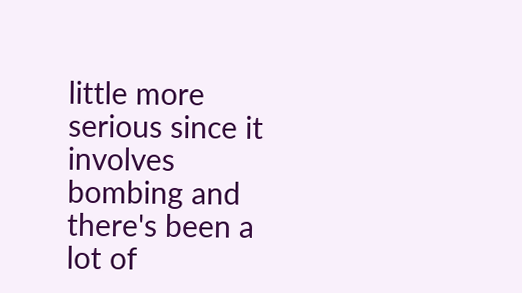little more serious since it involves bombing and there's been a lot of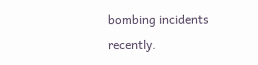bombing incidents recently.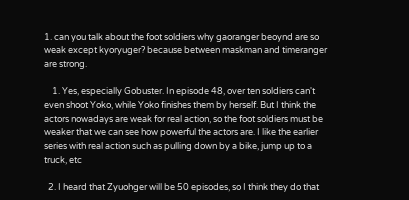1. can you talk about the foot soldiers why gaoranger beoynd are so weak except kyoryuger? because between maskman and timeranger are strong.

    1. Yes, especially Gobuster. In episode 48, over ten soldiers can't even shoot Yoko, while Yoko finishes them by herself. But I think the actors nowadays are weak for real action, so the foot soldiers must be weaker that we can see how powerful the actors are. I like the earlier series with real action such as pulling down by a bike, jump up to a truck, etc

  2. I heard that Zyuohger will be 50 episodes, so I think they do that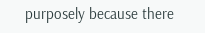purposely because there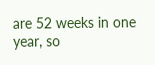are 52 weeks in one year, so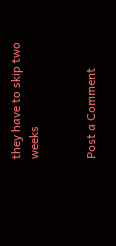they have to skip two weeks


Post a Comment